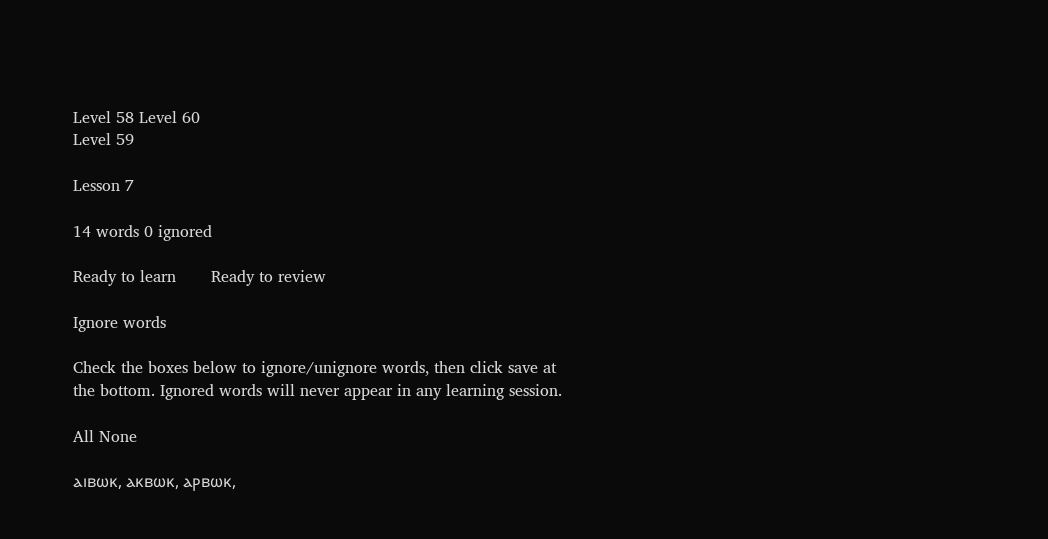Level 58 Level 60
Level 59

Lesson 7

14 words 0 ignored

Ready to learn       Ready to review

Ignore words

Check the boxes below to ignore/unignore words, then click save at the bottom. Ignored words will never appear in any learning session.

All None

ⲁⲓⲃⲱⲕ, ⲁⲕⲃⲱⲕ, ⲁⲣⲃⲱⲕ,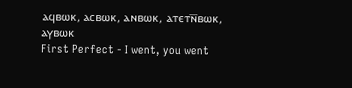ⲁϥⲃⲱⲕ, ⲁⲥⲃⲱⲕ, ⲁⲛⲃⲱⲕ, ⲁⲧⲉⲧⲛ̅ⲃⲱⲕ, ⲁⲩⲃⲱⲕ
First Perfect - I went, you went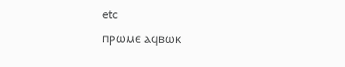etc
ⲡⲣⲱⲙⲉ ⲁϥⲃⲱⲕ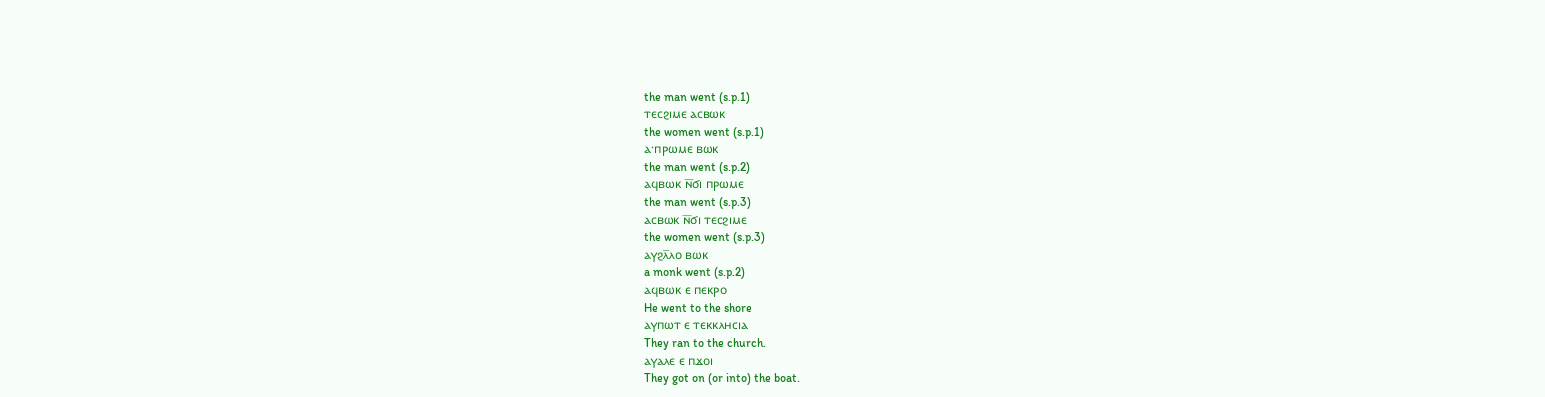the man went (s.p.1)
ⲧⲉⲥϩⲓⲙⲉ ⲁⲥⲃⲱⲕ
the women went (s.p.1)
ⲁ·ⲡⲣⲱⲙⲉ ⲃⲱⲕ
the man went (s.p.2)
ⲁϥⲃⲱⲕ ⲛ̅ϭⲓ ⲡⲣⲱⲙⲉ
the man went (s.p.3)
ⲁⲥⲃⲱⲕ ⲛ̅ϭⲓ ⲧⲉⲥϩⲓⲙⲉ
the women went (s.p.3)
ⲁⲩϩⲗ̅ⲗⲟ ⲃⲱⲕ
a monk went (s.p.2)
ⲁϥⲃⲱⲕ ⲉ ⲡⲉⲕⲣⲟ
He went to the shore
ⲁⲩⲡⲱⲧ ⲉ ⲧⲉⲕⲕⲗⲏⲥⲓⲁ
They ran to the church.
ⲁⲩⲁⲗⲉ ⲉ ⲡϫⲟⲓ
They got on (or into) the boat.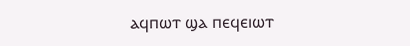ⲁϥⲡⲱⲧ ϣⲁ ⲡⲉϥⲉⲓⲱⲧ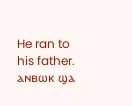He ran to his father.
ⲁⲛⲃⲱⲕ ϣⲁ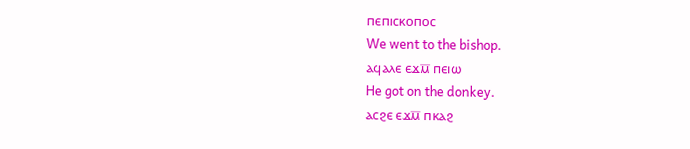ⲡⲉⲡⲓⲥⲕⲟⲡⲟⲥ
We went to the bishop.
ⲁϥⲁⲗⲉ ⲉϫⲙ̅ ⲡⲉⲓⲱ
He got on the donkey.
ⲁⲥϩⲉ ⲉϫⲙ̅ ⲡⲕⲁϩ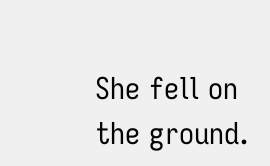She fell on the ground.